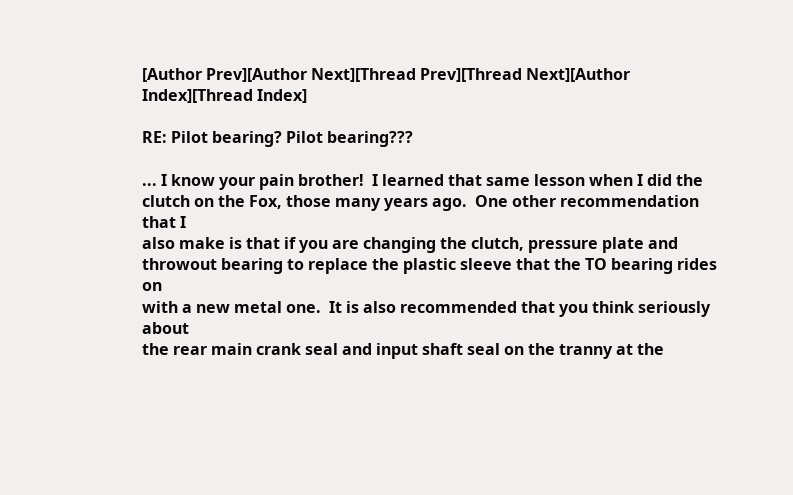[Author Prev][Author Next][Thread Prev][Thread Next][Author Index][Thread Index]

RE: Pilot bearing? Pilot bearing???

... I know your pain brother!  I learned that same lesson when I did the
clutch on the Fox, those many years ago.  One other recommendation that I
also make is that if you are changing the clutch, pressure plate and
throwout bearing to replace the plastic sleeve that the TO bearing rides on
with a new metal one.  It is also recommended that you think seriously about
the rear main crank seal and input shaft seal on the tranny at the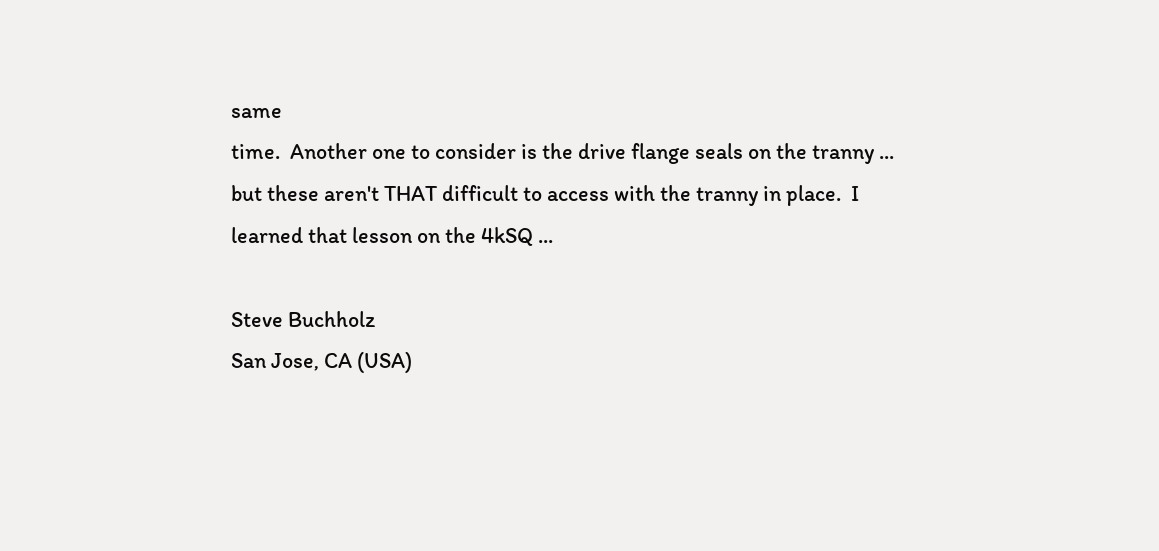same
time.  Another one to consider is the drive flange seals on the tranny ...
but these aren't THAT difficult to access with the tranny in place.  I
learned that lesson on the 4kSQ ...

Steve Buchholz
San Jose, CA (USA)